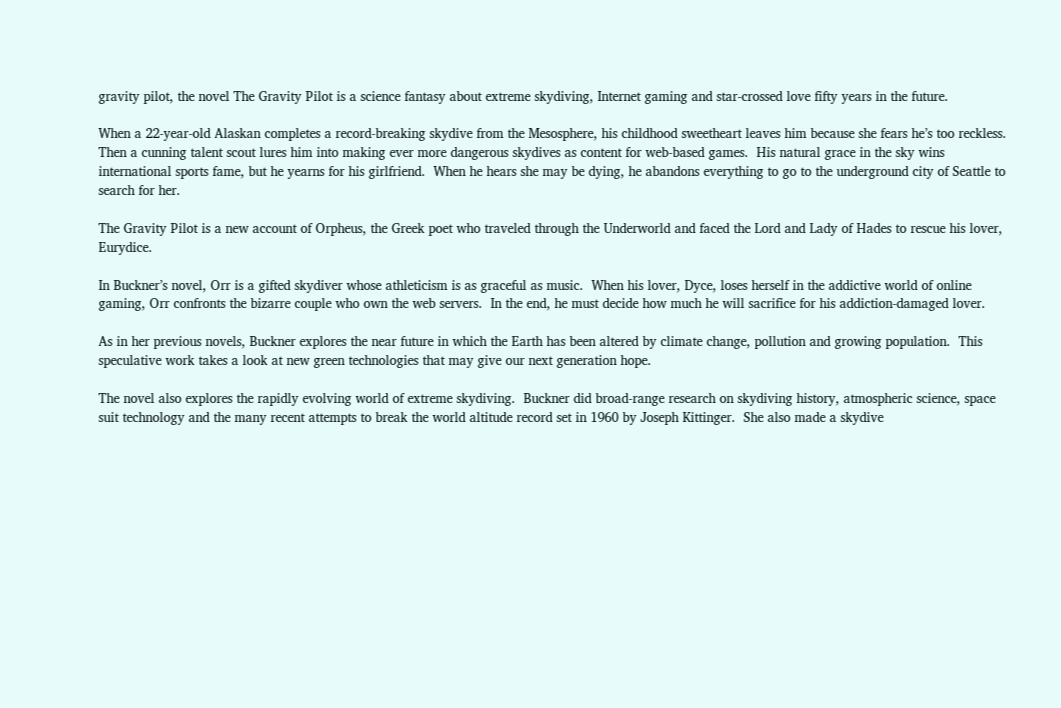gravity pilot, the novel The Gravity Pilot is a science fantasy about extreme skydiving, Internet gaming and star-crossed love fifty years in the future.

When a 22-year-old Alaskan completes a record-breaking skydive from the Mesosphere, his childhood sweetheart leaves him because she fears he’s too reckless.  Then a cunning talent scout lures him into making ever more dangerous skydives as content for web-based games.  His natural grace in the sky wins international sports fame, but he yearns for his girlfriend.  When he hears she may be dying, he abandons everything to go to the underground city of Seattle to search for her.

The Gravity Pilot is a new account of Orpheus, the Greek poet who traveled through the Underworld and faced the Lord and Lady of Hades to rescue his lover, Eurydice.

In Buckner’s novel, Orr is a gifted skydiver whose athleticism is as graceful as music.  When his lover, Dyce, loses herself in the addictive world of online gaming, Orr confronts the bizarre couple who own the web servers.  In the end, he must decide how much he will sacrifice for his addiction-damaged lover.

As in her previous novels, Buckner explores the near future in which the Earth has been altered by climate change, pollution and growing population.  This speculative work takes a look at new green technologies that may give our next generation hope.

The novel also explores the rapidly evolving world of extreme skydiving.  Buckner did broad-range research on skydiving history, atmospheric science, space suit technology and the many recent attempts to break the world altitude record set in 1960 by Joseph Kittinger.  She also made a skydive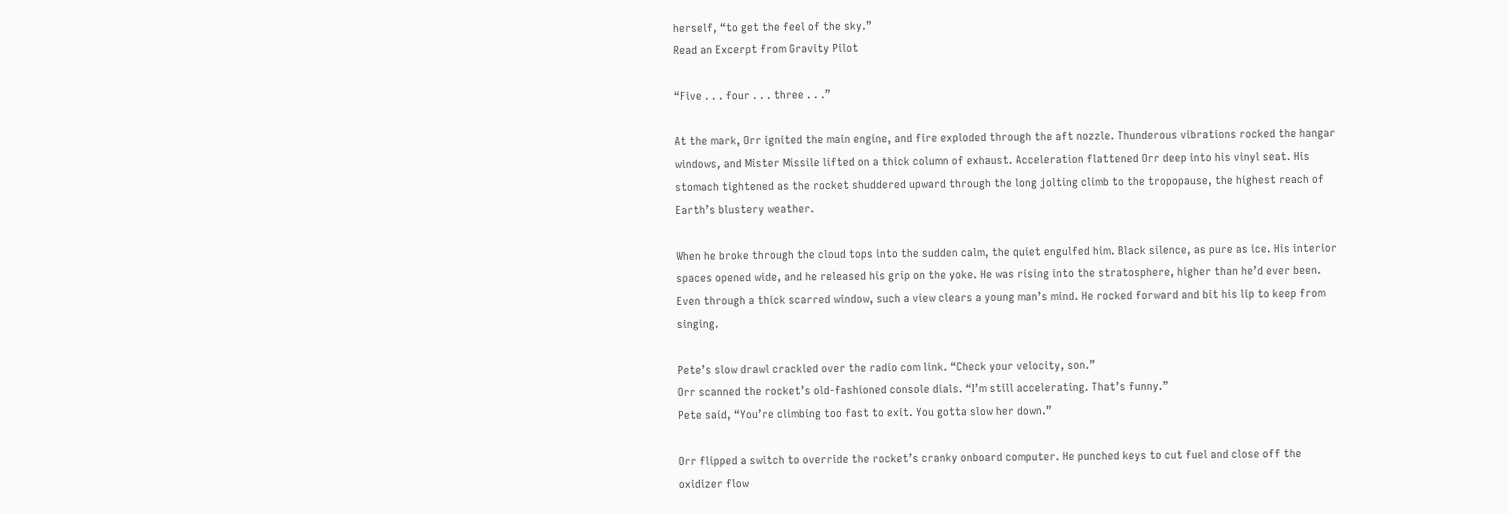herself, “to get the feel of the sky.”
Read an Excerpt from Gravity Pilot

“Five . . . four . . . three . . .”

At the mark, Orr ignited the main engine, and fire exploded through the aft nozzle. Thunderous vibrations rocked the hangar windows, and Mister Missile lifted on a thick column of exhaust. Acceleration flattened Orr deep into his vinyl seat. His stomach tightened as the rocket shuddered upward through the long jolting climb to the tropopause, the highest reach of Earth’s blustery weather.

When he broke through the cloud tops into the sudden calm, the quiet engulfed him. Black silence, as pure as ice. His interior spaces opened wide, and he released his grip on the yoke. He was rising into the stratosphere, higher than he’d ever been. Even through a thick scarred window, such a view clears a young man’s mind. He rocked forward and bit his lip to keep from singing.

Pete’s slow drawl crackled over the radio com link. “Check your velocity, son.”
Orr scanned the rocket’s old-fashioned console dials. “I’m still accelerating. That’s funny.”
Pete said, “You’re climbing too fast to exit. You gotta slow her down.”

Orr flipped a switch to override the rocket’s cranky onboard computer. He punched keys to cut fuel and close off the oxidizer flow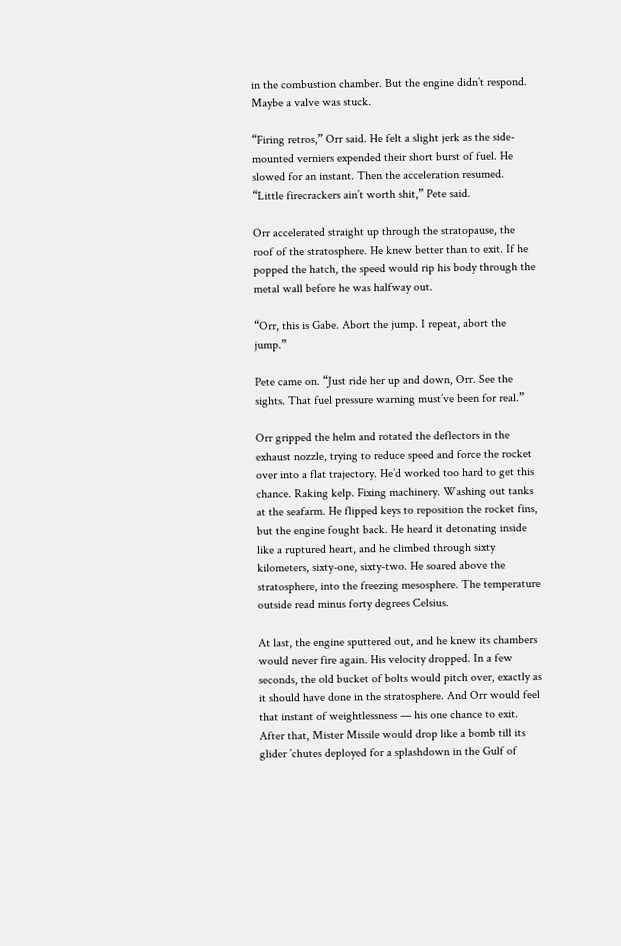in the combustion chamber. But the engine didn’t respond. Maybe a valve was stuck.

“Firing retros,” Orr said. He felt a slight jerk as the side-mounted verniers expended their short burst of fuel. He slowed for an instant. Then the acceleration resumed.
“Little firecrackers ain’t worth shit,” Pete said.

Orr accelerated straight up through the stratopause, the roof of the stratosphere. He knew better than to exit. If he popped the hatch, the speed would rip his body through the metal wall before he was halfway out.

“Orr, this is Gabe. Abort the jump. I repeat, abort the jump.”

Pete came on. “Just ride her up and down, Orr. See the sights. That fuel pressure warning must’ve been for real.”

Orr gripped the helm and rotated the deflectors in the exhaust nozzle, trying to reduce speed and force the rocket over into a flat trajectory. He’d worked too hard to get this chance. Raking kelp. Fixing machinery. Washing out tanks at the seafarm. He flipped keys to reposition the rocket fins, but the engine fought back. He heard it detonating inside like a ruptured heart, and he climbed through sixty kilometers, sixty-one, sixty-two. He soared above the stratosphere, into the freezing mesosphere. The temperature outside read minus forty degrees Celsius.

At last, the engine sputtered out, and he knew its chambers would never fire again. His velocity dropped. In a few seconds, the old bucket of bolts would pitch over, exactly as it should have done in the stratosphere. And Orr would feel that instant of weightlessness — his one chance to exit. After that, Mister Missile would drop like a bomb till its glider ’chutes deployed for a splashdown in the Gulf of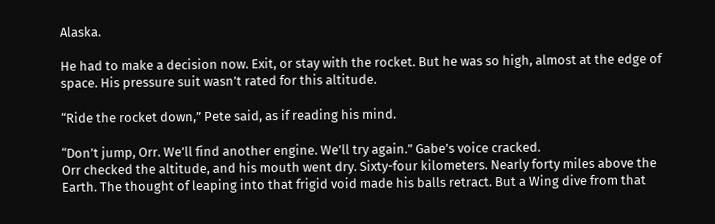Alaska.

He had to make a decision now. Exit, or stay with the rocket. But he was so high, almost at the edge of space. His pressure suit wasn’t rated for this altitude.

“Ride the rocket down,” Pete said, as if reading his mind.

“Don’t jump, Orr. We’ll find another engine. We’ll try again.” Gabe’s voice cracked.
Orr checked the altitude, and his mouth went dry. Sixty-four kilometers. Nearly forty miles above the Earth. The thought of leaping into that frigid void made his balls retract. But a Wing dive from that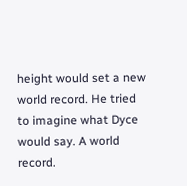height would set a new world record. He tried to imagine what Dyce would say. A world record.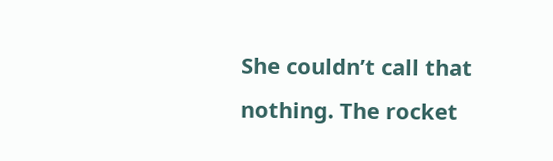She couldn’t call that nothing. The rocket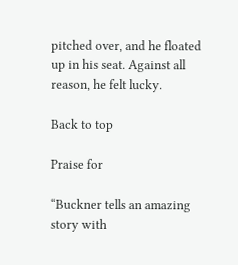pitched over, and he floated up in his seat. Against all reason, he felt lucky.

Back to top

Praise for

“Buckner tells an amazing story with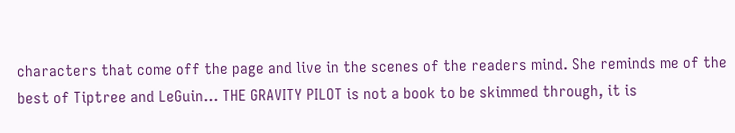characters that come off the page and live in the scenes of the readers mind. She reminds me of the best of Tiptree and LeGuin... THE GRAVITY PILOT is not a book to be skimmed through, it is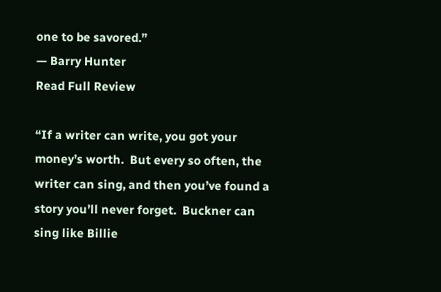one to be savored.”
— Barry Hunter
Read Full Review

“If a writer can write, you got your money’s worth.  But every so often, the writer can sing, and then you’ve found a story you’ll never forget.  Buckner can sing like Billie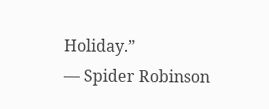Holiday.”
— Spider Robinson